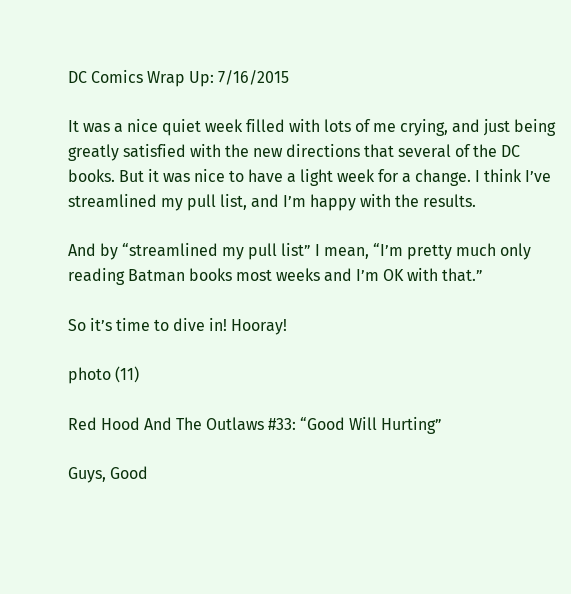DC Comics Wrap Up: 7/16/2015

It was a nice quiet week filled with lots of me crying, and just being greatly satisfied with the new directions that several of the DC books. But it was nice to have a light week for a change. I think I’ve streamlined my pull list, and I’m happy with the results.

And by “streamlined my pull list” I mean, “I’m pretty much only reading Batman books most weeks and I’m OK with that.”

So it’s time to dive in! Hooray!

photo (11)

Red Hood And The Outlaws #33: “Good Will Hurting”

Guys, Good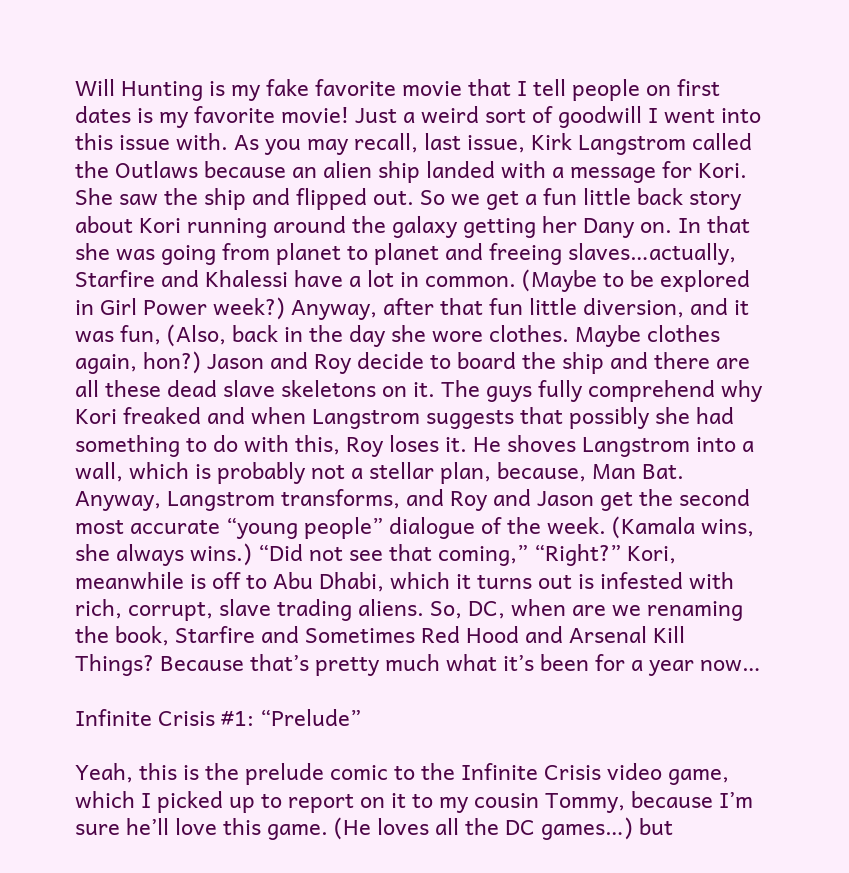Will Hunting is my fake favorite movie that I tell people on first dates is my favorite movie! Just a weird sort of goodwill I went into this issue with. As you may recall, last issue, Kirk Langstrom called the Outlaws because an alien ship landed with a message for Kori. She saw the ship and flipped out. So we get a fun little back story about Kori running around the galaxy getting her Dany on. In that she was going from planet to planet and freeing slaves…actually, Starfire and Khalessi have a lot in common. (Maybe to be explored in Girl Power week?) Anyway, after that fun little diversion, and it was fun, (Also, back in the day she wore clothes. Maybe clothes again, hon?) Jason and Roy decide to board the ship and there are all these dead slave skeletons on it. The guys fully comprehend why Kori freaked and when Langstrom suggests that possibly she had something to do with this, Roy loses it. He shoves Langstrom into a wall, which is probably not a stellar plan, because, Man Bat. Anyway, Langstrom transforms, and Roy and Jason get the second most accurate “young people” dialogue of the week. (Kamala wins, she always wins.) “Did not see that coming,” “Right?” Kori, meanwhile is off to Abu Dhabi, which it turns out is infested with rich, corrupt, slave trading aliens. So, DC, when are we renaming the book, Starfire and Sometimes Red Hood and Arsenal Kill Things? Because that’s pretty much what it’s been for a year now…

Infinite Crisis #1: “Prelude”

Yeah, this is the prelude comic to the Infinite Crisis video game, which I picked up to report on it to my cousin Tommy, because I’m sure he’ll love this game. (He loves all the DC games…) but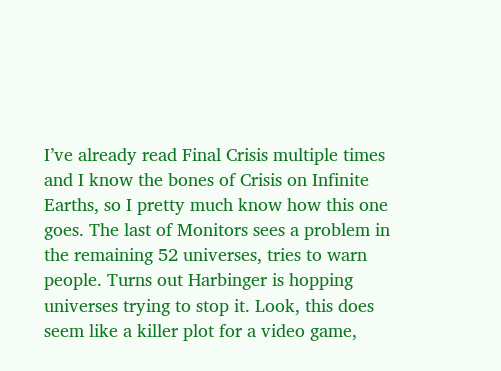I’ve already read Final Crisis multiple times and I know the bones of Crisis on Infinite Earths, so I pretty much know how this one goes. The last of Monitors sees a problem in the remaining 52 universes, tries to warn people. Turns out Harbinger is hopping universes trying to stop it. Look, this does seem like a killer plot for a video game,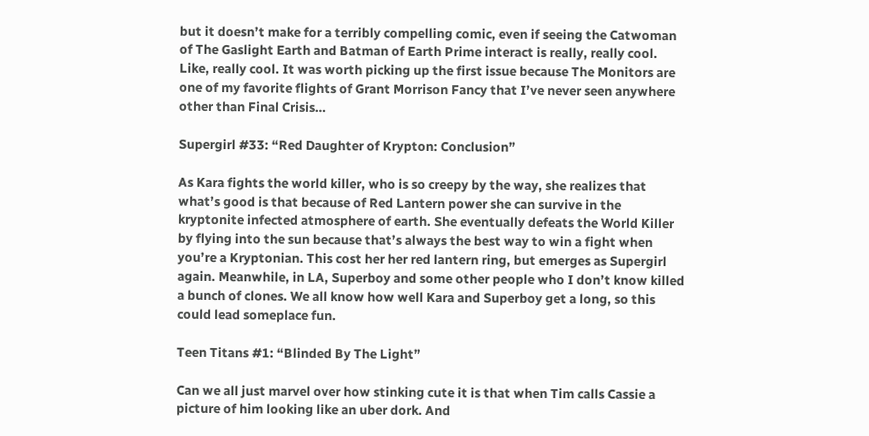but it doesn’t make for a terribly compelling comic, even if seeing the Catwoman of The Gaslight Earth and Batman of Earth Prime interact is really, really cool. Like, really cool. It was worth picking up the first issue because The Monitors are one of my favorite flights of Grant Morrison Fancy that I’ve never seen anywhere other than Final Crisis…

Supergirl #33: “Red Daughter of Krypton: Conclusion”

As Kara fights the world killer, who is so creepy by the way, she realizes that what’s good is that because of Red Lantern power she can survive in the kryptonite infected atmosphere of earth. She eventually defeats the World Killer by flying into the sun because that’s always the best way to win a fight when you’re a Kryptonian. This cost her her red lantern ring, but emerges as Supergirl again. Meanwhile, in LA, Superboy and some other people who I don’t know killed a bunch of clones. We all know how well Kara and Superboy get a long, so this could lead someplace fun.

Teen Titans #1: “Blinded By The Light”

Can we all just marvel over how stinking cute it is that when Tim calls Cassie a picture of him looking like an uber dork. And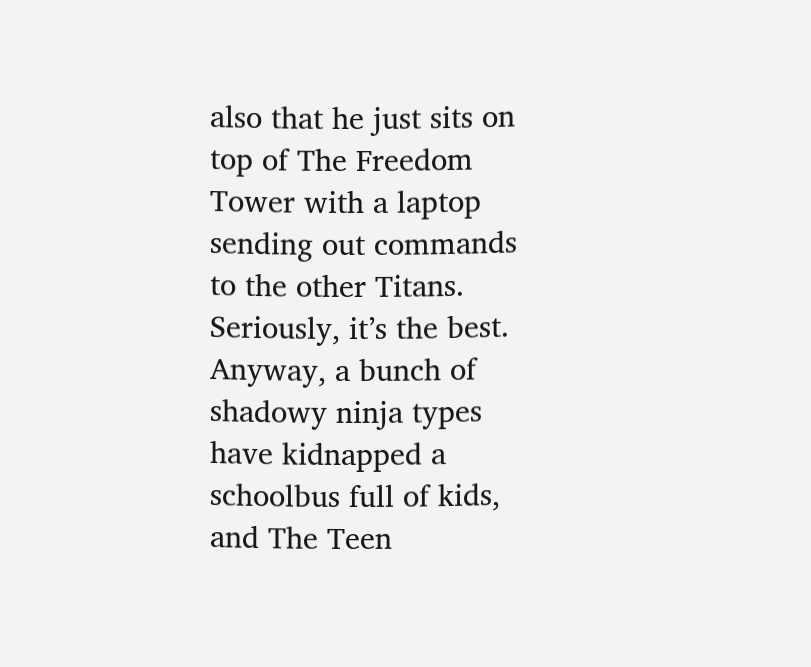also that he just sits on top of The Freedom Tower with a laptop sending out commands to the other Titans. Seriously, it’s the best. Anyway, a bunch of shadowy ninja types have kidnapped a schoolbus full of kids, and The Teen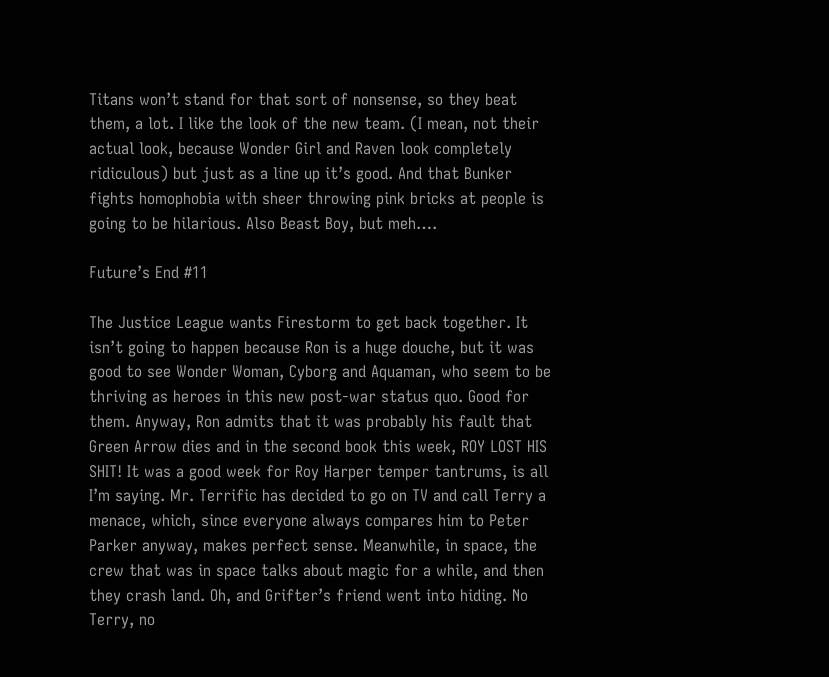Titans won’t stand for that sort of nonsense, so they beat them, a lot. I like the look of the new team. (I mean, not their actual look, because Wonder Girl and Raven look completely ridiculous) but just as a line up it’s good. And that Bunker fights homophobia with sheer throwing pink bricks at people is going to be hilarious. Also Beast Boy, but meh….

Future’s End #11

The Justice League wants Firestorm to get back together. It isn’t going to happen because Ron is a huge douche, but it was good to see Wonder Woman, Cyborg and Aquaman, who seem to be thriving as heroes in this new post-war status quo. Good for them. Anyway, Ron admits that it was probably his fault that Green Arrow dies and in the second book this week, ROY LOST HIS SHIT! It was a good week for Roy Harper temper tantrums, is all I’m saying. Mr. Terrific has decided to go on TV and call Terry a menace, which, since everyone always compares him to Peter Parker anyway, makes perfect sense. Meanwhile, in space, the crew that was in space talks about magic for a while, and then they crash land. Oh, and Grifter’s friend went into hiding. No Terry, no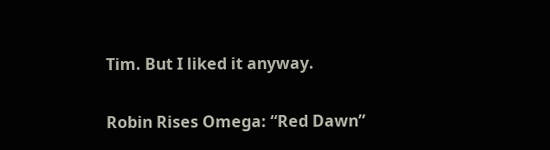Tim. But I liked it anyway.

Robin Rises Omega: “Red Dawn”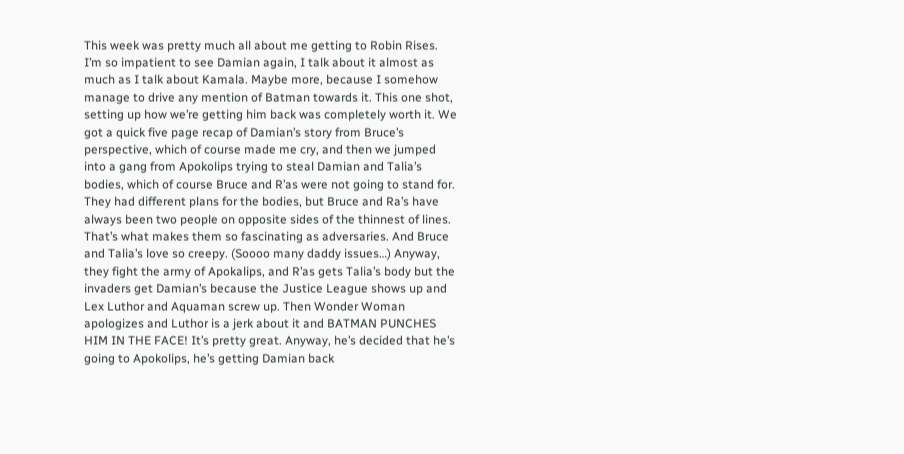This week was pretty much all about me getting to Robin Rises. I’m so impatient to see Damian again, I talk about it almost as much as I talk about Kamala. Maybe more, because I somehow manage to drive any mention of Batman towards it. This one shot, setting up how we’re getting him back was completely worth it. We got a quick five page recap of Damian’s story from Bruce’s perspective, which of course made me cry, and then we jumped into a gang from Apokolips trying to steal Damian and Talia’s bodies, which of course Bruce and R’as were not going to stand for. They had different plans for the bodies, but Bruce and Ra’s have always been two people on opposite sides of the thinnest of lines. That’s what makes them so fascinating as adversaries. And Bruce and Talia’s love so creepy. (Soooo many daddy issues…) Anyway, they fight the army of Apokalips, and R’as gets Talia’s body but the invaders get Damian’s because the Justice League shows up and Lex Luthor and Aquaman screw up. Then Wonder Woman apologizes and Luthor is a jerk about it and BATMAN PUNCHES HIM IN THE FACE! It’s pretty great. Anyway, he’s decided that he’s going to Apokolips, he’s getting Damian back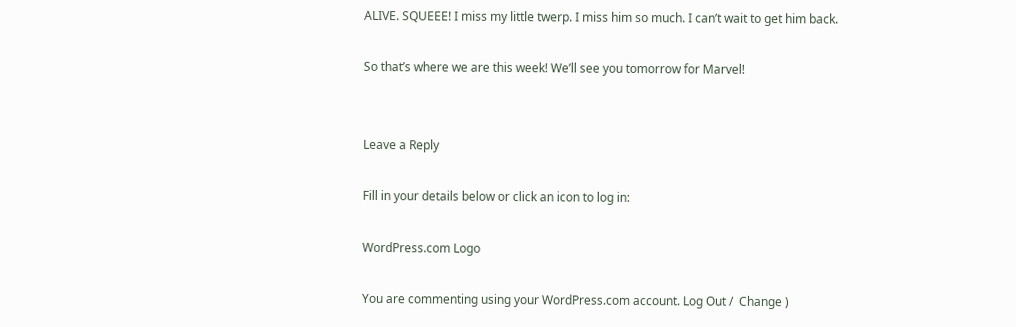ALIVE. SQUEEE! I miss my little twerp. I miss him so much. I can’t wait to get him back.

So that’s where we are this week! We’ll see you tomorrow for Marvel!


Leave a Reply

Fill in your details below or click an icon to log in:

WordPress.com Logo

You are commenting using your WordPress.com account. Log Out /  Change )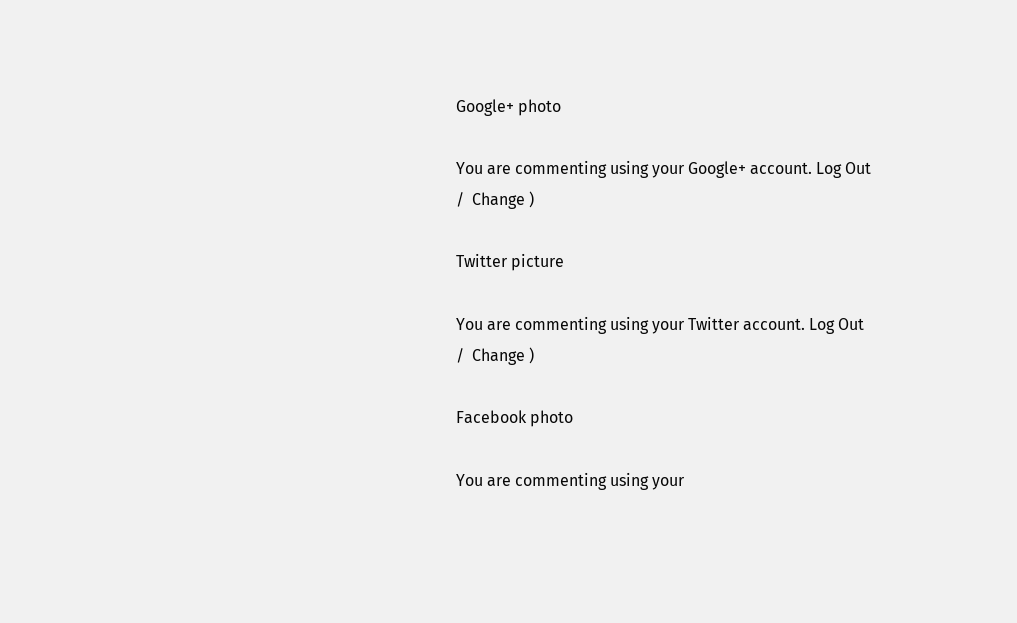Google+ photo

You are commenting using your Google+ account. Log Out /  Change )

Twitter picture

You are commenting using your Twitter account. Log Out /  Change )

Facebook photo

You are commenting using your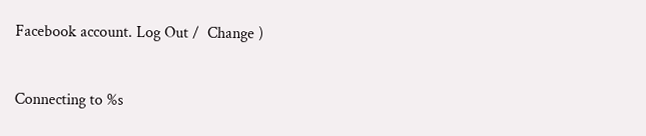Facebook account. Log Out /  Change )


Connecting to %s